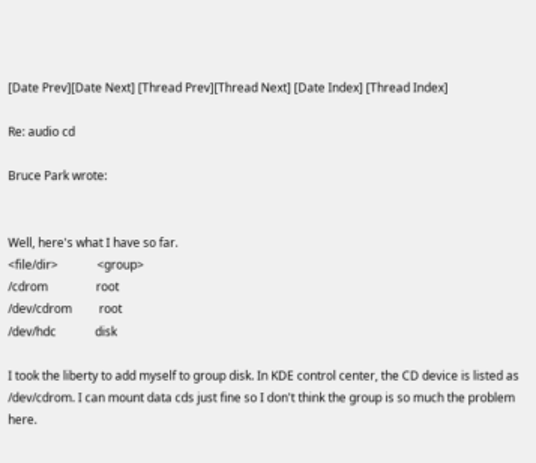[Date Prev][Date Next] [Thread Prev][Thread Next] [Date Index] [Thread Index]

Re: audio cd

Bruce Park wrote:


Well, here's what I have so far.
<file/dir>             <group>
/cdrom                root
/dev/cdrom         root
/dev/hdc             disk

I took the liberty to add myself to group disk. In KDE control center, the CD device is listed as /dev/cdrom. I can mount data cds just fine so I don't think the group is so much the problem here.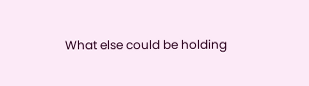What else could be holding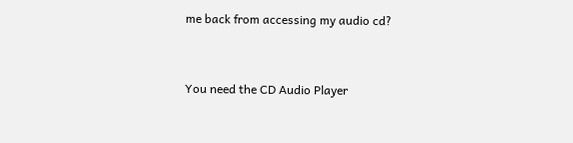me back from accessing my audio cd?


You need the CD Audio Player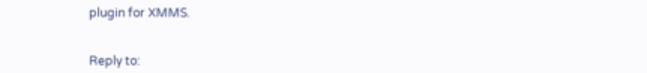plugin for XMMS.


Reply to: